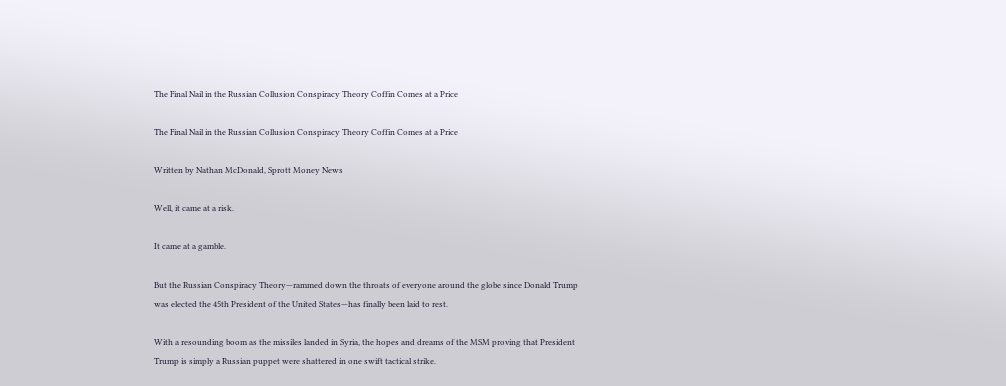The Final Nail in the Russian Collusion Conspiracy Theory Coffin Comes at a Price

The Final Nail in the Russian Collusion Conspiracy Theory Coffin Comes at a Price

Written by Nathan McDonald, Sprott Money News

Well, it came at a risk.

It came at a gamble.

But the Russian Conspiracy Theory—rammed down the throats of everyone around the globe since Donald Trump was elected the 45th President of the United States—has finally been laid to rest.

With a resounding boom as the missiles landed in Syria, the hopes and dreams of the MSM proving that President Trump is simply a Russian puppet were shattered in one swift tactical strike.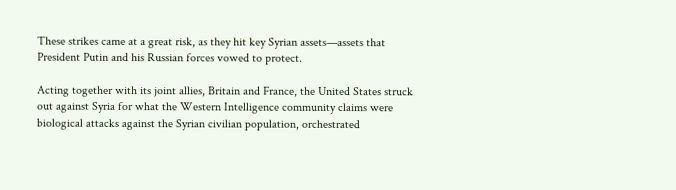These strikes came at a great risk, as they hit key Syrian assets—assets that President Putin and his Russian forces vowed to protect.

Acting together with its joint allies, Britain and France, the United States struck out against Syria for what the Western Intelligence community claims were biological attacks against the Syrian civilian population, orchestrated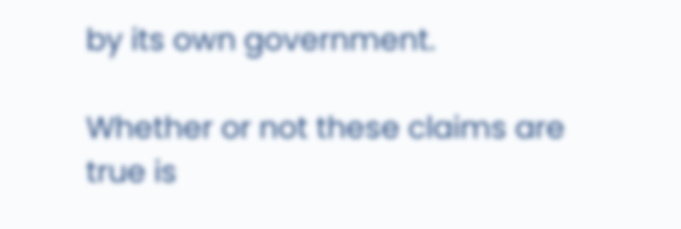by its own government.

Whether or not these claims are true is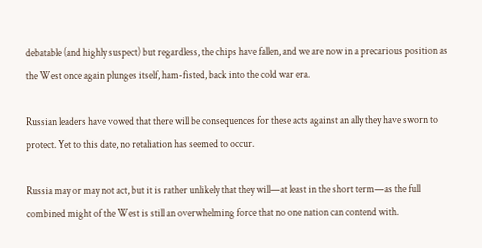debatable (and highly suspect) but regardless, the chips have fallen, and we are now in a precarious position as the West once again plunges itself, ham-fisted, back into the cold war era.

Russian leaders have vowed that there will be consequences for these acts against an ally they have sworn to protect. Yet to this date, no retaliation has seemed to occur.

Russia may or may not act, but it is rather unlikely that they will—at least in the short term—as the full combined might of the West is still an overwhelming force that no one nation can contend with.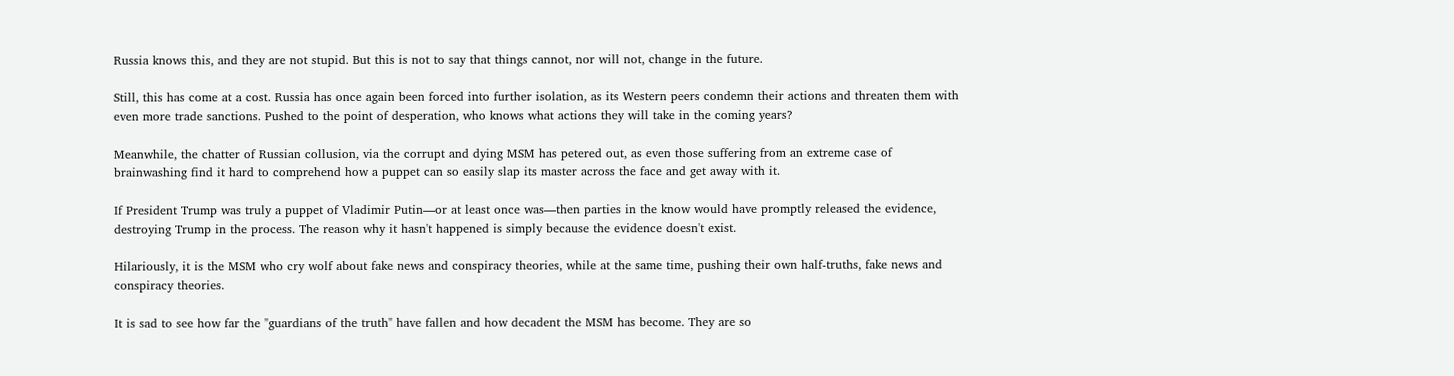Russia knows this, and they are not stupid. But this is not to say that things cannot, nor will not, change in the future.

Still, this has come at a cost. Russia has once again been forced into further isolation, as its Western peers condemn their actions and threaten them with even more trade sanctions. Pushed to the point of desperation, who knows what actions they will take in the coming years?

Meanwhile, the chatter of Russian collusion, via the corrupt and dying MSM has petered out, as even those suffering from an extreme case of brainwashing find it hard to comprehend how a puppet can so easily slap its master across the face and get away with it.

If President Trump was truly a puppet of Vladimir Putin—or at least once was—then parties in the know would have promptly released the evidence, destroying Trump in the process. The reason why it hasn't happened is simply because the evidence doesn't exist.

Hilariously, it is the MSM who cry wolf about fake news and conspiracy theories, while at the same time, pushing their own half-truths, fake news and conspiracy theories.

It is sad to see how far the "guardians of the truth" have fallen and how decadent the MSM has become. They are so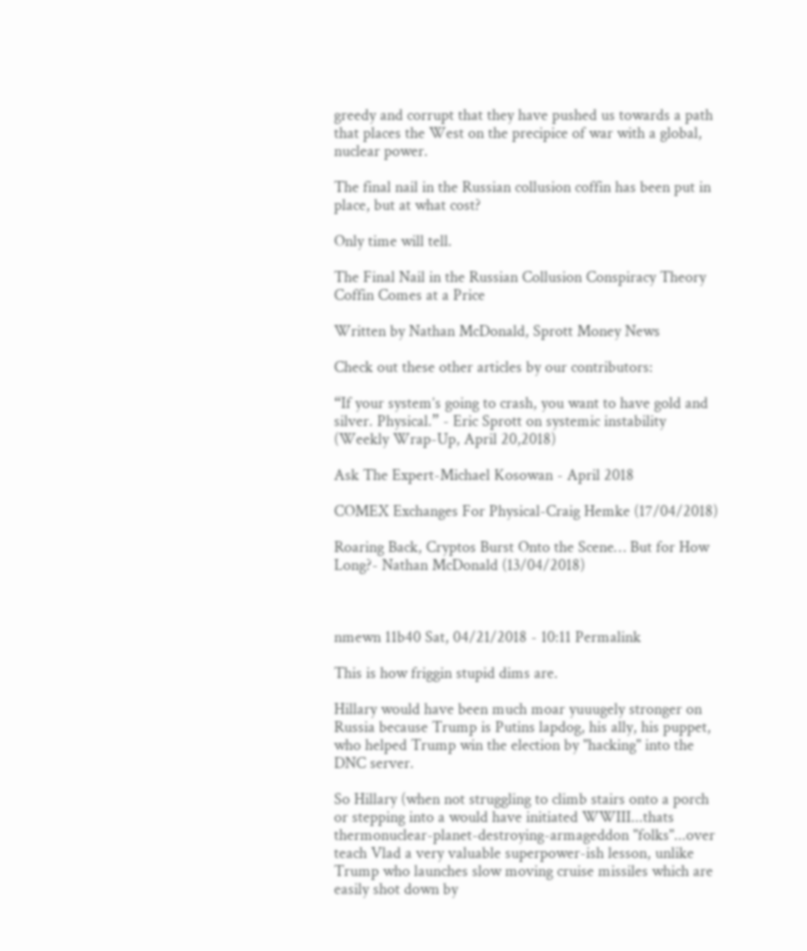greedy and corrupt that they have pushed us towards a path that places the West on the precipice of war with a global, nuclear power.

The final nail in the Russian collusion coffin has been put in place, but at what cost?

Only time will tell.

The Final Nail in the Russian Collusion Conspiracy Theory Coffin Comes at a Price

Written by Nathan McDonald, Sprott Money News

Check out these other articles by our contributors:

“If your system’s going to crash, you want to have gold and silver. Physical.” - Eric Sprott on systemic instability (Weekly Wrap-Up, April 20,2018)

Ask The Expert-Michael Kosowan - April 2018

COMEX Exchanges For Physical-Craig Hemke (17/04/2018)

Roaring Back, Cryptos Burst Onto the Scene… But for How Long?- Nathan McDonald (13/04/2018)



nmewn 11b40 Sat, 04/21/2018 - 10:11 Permalink

This is how friggin stupid dims are.

Hillary would have been much moar yuuugely stronger on Russia because Trump is Putins lapdog, his ally, his puppet, who helped Trump win the election by "hacking" into the DNC server.

So Hillary (when not struggling to climb stairs onto a porch or stepping into a would have initiated WWIII...thats thermonuclear-planet-destroying-armageddon "folks"...over teach Vlad a very valuable superpower-ish lesson, unlike Trump who launches slow moving cruise missiles which are easily shot down by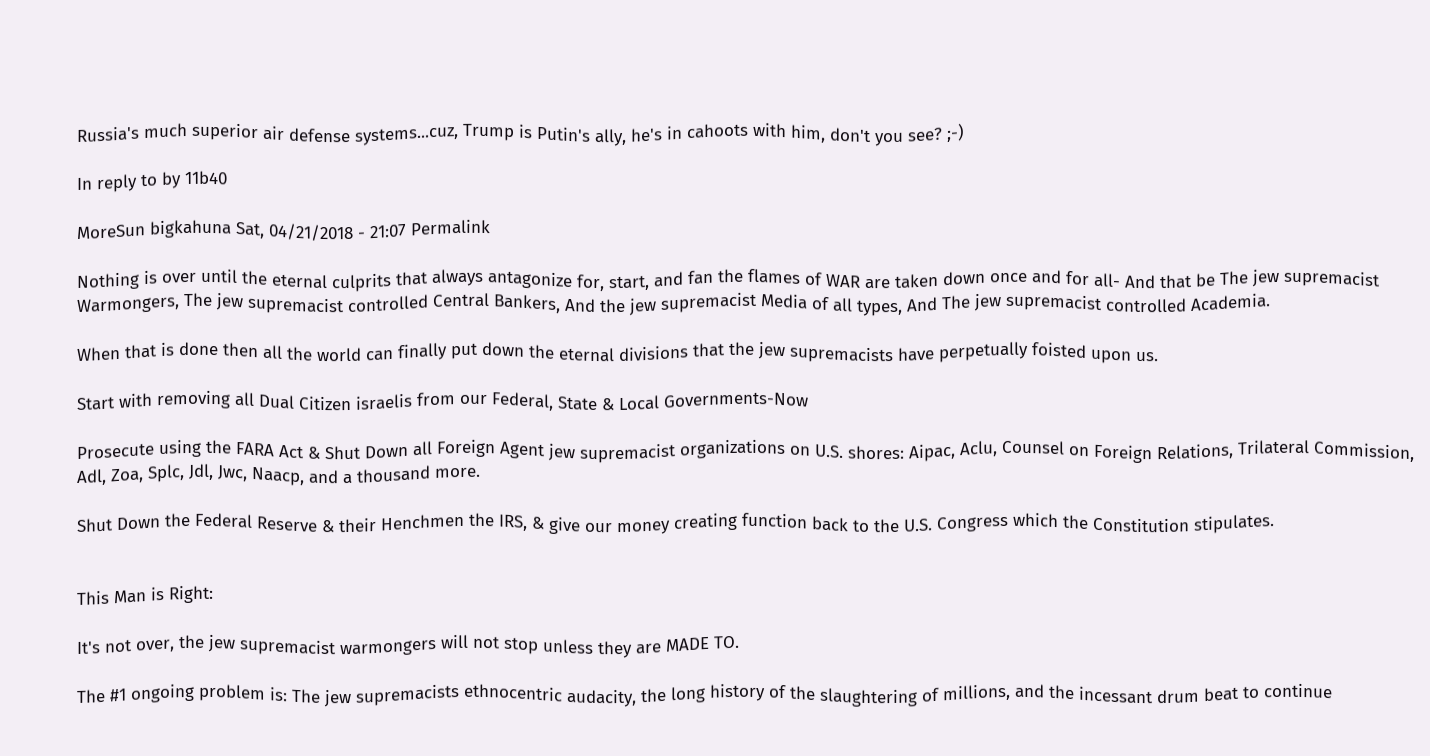Russia's much superior air defense systems...cuz, Trump is Putin's ally, he's in cahoots with him, don't you see? ;-)

In reply to by 11b40

MoreSun bigkahuna Sat, 04/21/2018 - 21:07 Permalink

Nothing is over until the eternal culprits that always antagonize for, start, and fan the flames of WAR are taken down once and for all- And that be The jew supremacist Warmongers, The jew supremacist controlled Central Bankers, And the jew supremacist Media of all types, And The jew supremacist controlled Academia.

When that is done then all the world can finally put down the eternal divisions that the jew supremacists have perpetually foisted upon us.

Start with removing all Dual Citizen israelis from our Federal, State & Local Governments-Now

Prosecute using the FARA Act & Shut Down all Foreign Agent jew supremacist organizations on U.S. shores: Aipac, Aclu, Counsel on Foreign Relations, Trilateral Commission, Adl, Zoa, Splc, Jdl, Jwc, Naacp, and a thousand more.

Shut Down the Federal Reserve & their Henchmen the IRS, & give our money creating function back to the U.S. Congress which the Constitution stipulates.


This Man is Right:

It's not over, the jew supremacist warmongers will not stop unless they are MADE TO.

The #1 ongoing problem is: The jew supremacists ethnocentric audacity, the long history of the slaughtering of millions, and the incessant drum beat to continue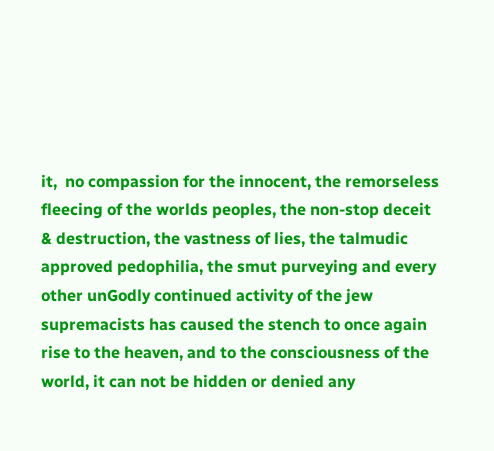it,  no compassion for the innocent, the remorseless fleecing of the worlds peoples, the non-stop deceit & destruction, the vastness of lies, the talmudic approved pedophilia, the smut purveying and every other unGodly continued activity of the jew supremacists has caused the stench to once again rise to the heaven, and to the consciousness of the world, it can not be hidden or denied any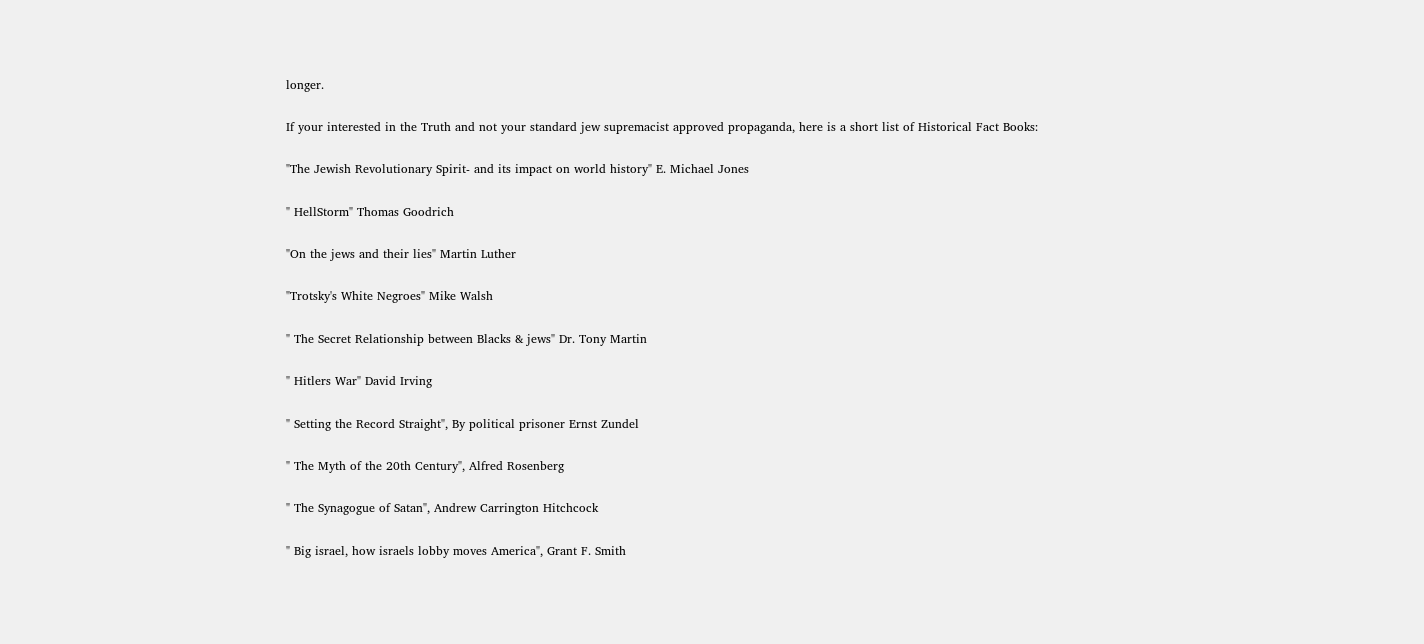longer.

If your interested in the Truth and not your standard jew supremacist approved propaganda, here is a short list of Historical Fact Books:

"The Jewish Revolutionary Spirit- and its impact on world history" E. Michael Jones

" HellStorm" Thomas Goodrich

"On the jews and their lies" Martin Luther

"Trotsky's White Negroes" Mike Walsh

" The Secret Relationship between Blacks & jews" Dr. Tony Martin

" Hitlers War" David Irving

" Setting the Record Straight", By political prisoner Ernst Zundel

" The Myth of the 20th Century", Alfred Rosenberg

" The Synagogue of Satan", Andrew Carrington Hitchcock

" Big israel, how israels lobby moves America", Grant F. Smith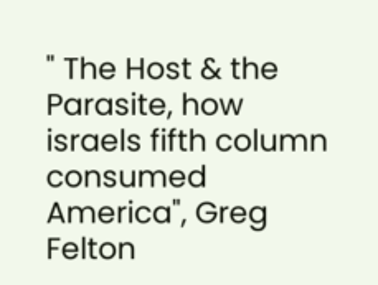" The Host & the Parasite, how israels fifth column consumed America", Greg Felton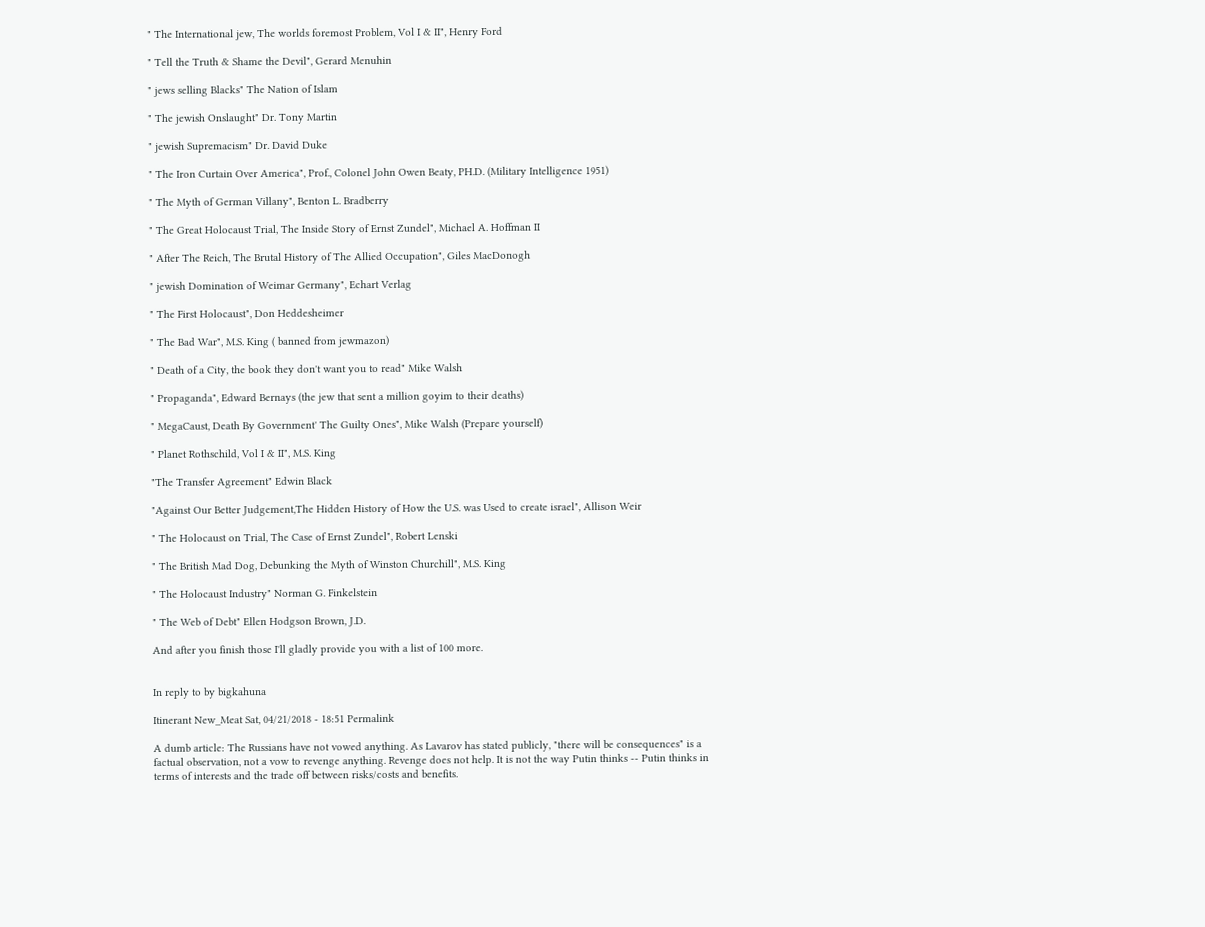" The International jew, The worlds foremost Problem, Vol I & II", Henry Ford

" Tell the Truth & Shame the Devil", Gerard Menuhin

" jews selling Blacks" The Nation of Islam

" The jewish Onslaught" Dr. Tony Martin

" jewish Supremacism" Dr. David Duke

" The Iron Curtain Over America", Prof., Colonel John Owen Beaty, PH.D. (Military Intelligence 1951)

" The Myth of German Villany", Benton L. Bradberry

" The Great Holocaust Trial, The Inside Story of Ernst Zundel", Michael A. Hoffman II

" After The Reich, The Brutal History of The Allied Occupation", Giles MacDonogh

" jewish Domination of Weimar Germany", Echart Verlag

" The First Holocaust", Don Heddesheimer

" The Bad War", M.S. King ( banned from jewmazon)

" Death of a City, the book they don't want you to read" Mike Walsh

" Propaganda", Edward Bernays (the jew that sent a million goyim to their deaths)

" MegaCaust, Death By Government' The Guilty Ones", Mike Walsh (Prepare yourself)

" Planet Rothschild, Vol I & II", M.S. King

"The Transfer Agreement" Edwin Black

"Against Our Better Judgement,The Hidden History of How the U.S. was Used to create israel", Allison Weir

" The Holocaust on Trial, The Case of Ernst Zundel", Robert Lenski

" The British Mad Dog, Debunking the Myth of Winston Churchill", M.S. King

" The Holocaust Industry" Norman G. Finkelstein

" The Web of Debt" Ellen Hodgson Brown, J.D.

And after you finish those I'll gladly provide you with a list of 100 more.


In reply to by bigkahuna

Itinerant New_Meat Sat, 04/21/2018 - 18:51 Permalink

A dumb article: The Russians have not vowed anything. As Lavarov has stated publicly, "there will be consequences" is a factual observation, not a vow to revenge anything. Revenge does not help. It is not the way Putin thinks -- Putin thinks in terms of interests and the trade off between risks/costs and benefits.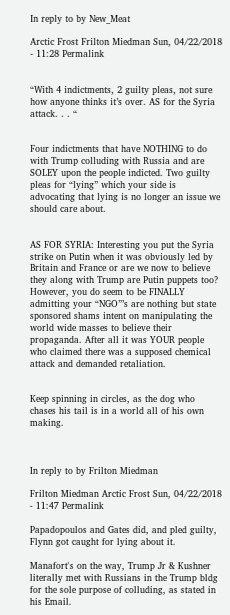In reply to by New_Meat

Arctic Frost Frilton Miedman Sun, 04/22/2018 - 11:28 Permalink


“With 4 indictments, 2 guilty pleas, not sure how anyone thinks it’s over. AS for the Syria attack. . . “


Four indictments that have NOTHING to do with Trump colluding with Russia and are SOLEY upon the people indicted. Two guilty pleas for “lying” which your side is advocating that lying is no longer an issue we should care about.


AS FOR SYRIA: Interesting you put the Syria strike on Putin when it was obviously led by Britain and France or are we now to believe they along with Trump are Putin puppets too? However, you do seem to be FINALLY admitting your “NGO”’s are nothing but state sponsored shams intent on manipulating the world wide masses to believe their propaganda. After all it was YOUR people who claimed there was a supposed chemical attack and demanded retaliation.


Keep spinning in circles, as the dog who chases his tail is in a world all of his own making.



In reply to by Frilton Miedman

Frilton Miedman Arctic Frost Sun, 04/22/2018 - 11:47 Permalink

Papadopoulos and Gates did, and pled guilty, Flynn got caught for lying about it.

Manafort's on the way, Trump Jr & Kushner literally met with Russians in the Trump bldg for the sole purpose of colluding, as stated in his Email.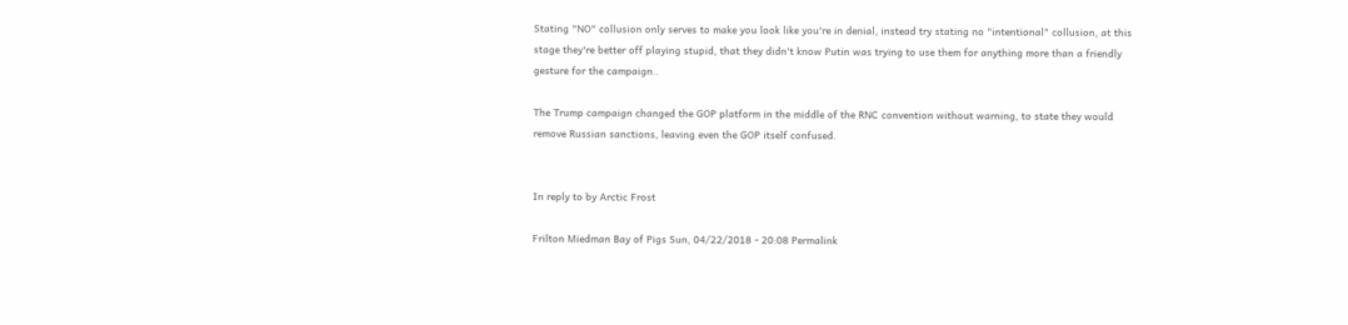Stating "NO" collusion only serves to make you look like you're in denial, instead try stating no "intentional" collusion, at this stage they're better off playing stupid, that they didn't know Putin was trying to use them for anything more than a friendly gesture for the campaign..

The Trump campaign changed the GOP platform in the middle of the RNC convention without warning, to state they would remove Russian sanctions, leaving even the GOP itself confused.


In reply to by Arctic Frost

Frilton Miedman Bay of Pigs Sun, 04/22/2018 - 20:08 Permalink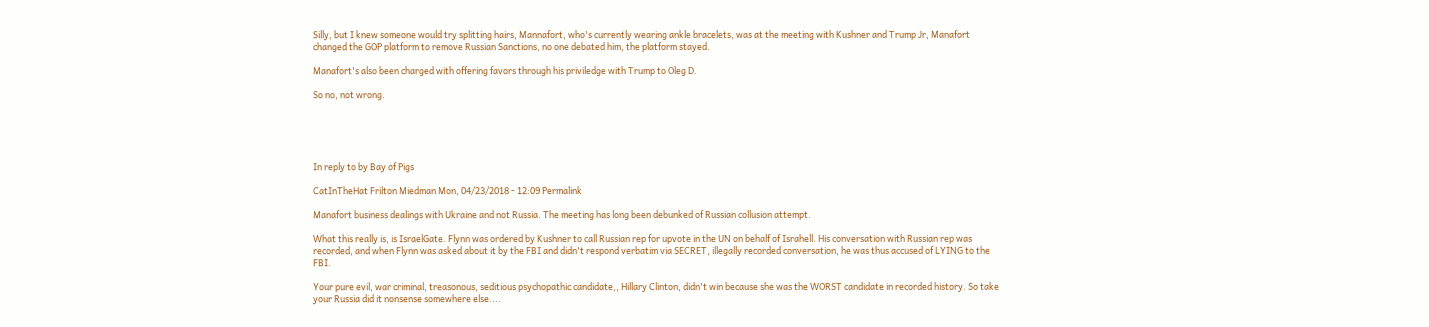Silly, but I knew someone would try splitting hairs, Mannafort, who's currently wearing ankle bracelets, was at the meeting with Kushner and Trump Jr, Manafort changed the GOP platform to remove Russian Sanctions, no one debated him, the platform stayed.

Manafort's also been charged with offering favors through his priviledge with Trump to Oleg D.

So no, not wrong.





In reply to by Bay of Pigs

CatInTheHat Frilton Miedman Mon, 04/23/2018 - 12:09 Permalink

Manafort business dealings with Ukraine and not Russia. The meeting has long been debunked of Russian collusion attempt.

What this really is, is IsraelGate. Flynn was ordered by Kushner to call Russian rep for upvote in the UN on behalf of Israhell. His conversation with Russian rep was recorded, and when Flynn was asked about it by the FBI and didn't respond verbatim via SECRET, illegally recorded conversation, he was thus accused of LYING to the FBI.

Your pure evil, war criminal, treasonous, seditious psychopathic candidate,, Hillary Clinton, didn't win because she was the WORST candidate in recorded history. So take your Russia did it nonsense somewhere else....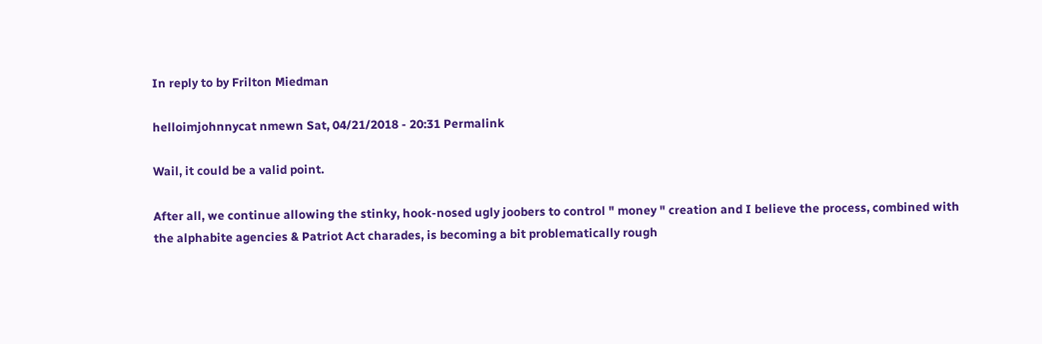In reply to by Frilton Miedman

helloimjohnnycat nmewn Sat, 04/21/2018 - 20:31 Permalink

Wail, it could be a valid point.

After all, we continue allowing the stinky, hook-nosed ugly joobers to control " money " creation and I believe the process, combined with the alphabite agencies & Patriot Act charades, is becoming a bit problematically rough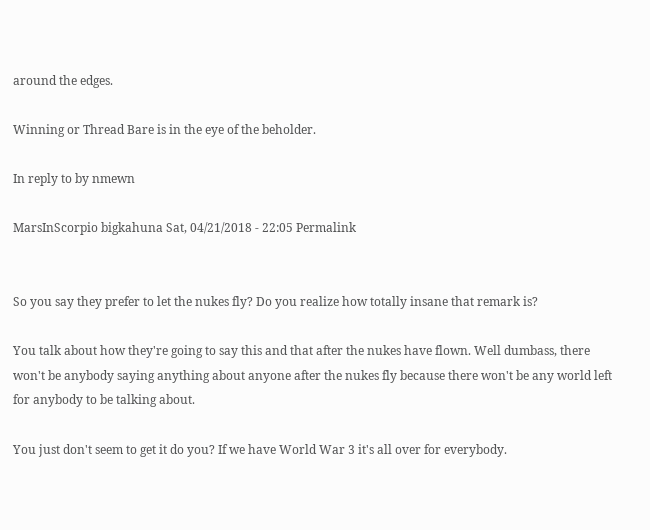around the edges.

Winning or Thread Bare is in the eye of the beholder.

In reply to by nmewn

MarsInScorpio bigkahuna Sat, 04/21/2018 - 22:05 Permalink


So you say they prefer to let the nukes fly? Do you realize how totally insane that remark is?

You talk about how they're going to say this and that after the nukes have flown. Well dumbass, there won't be anybody saying anything about anyone after the nukes fly because there won't be any world left for anybody to be talking about.

You just don't seem to get it do you? If we have World War 3 it's all over for everybody.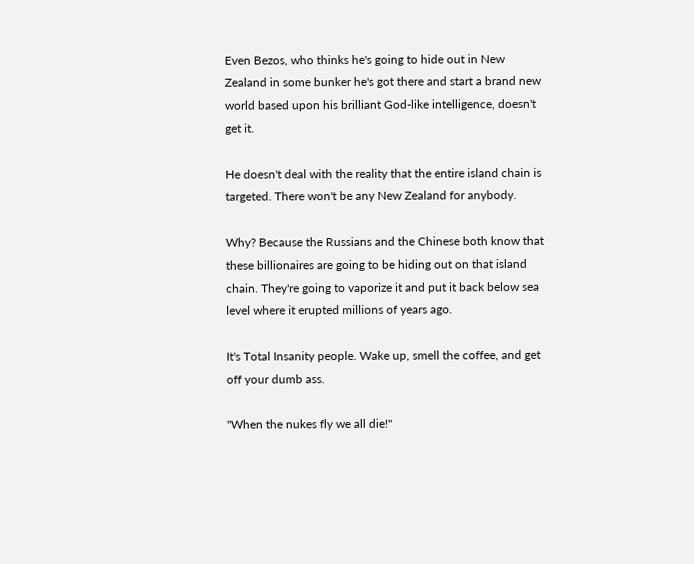Even Bezos, who thinks he's going to hide out in New Zealand in some bunker he's got there and start a brand new world based upon his brilliant God-like intelligence, doesn't get it.

He doesn't deal with the reality that the entire island chain is targeted. There won't be any New Zealand for anybody.

Why? Because the Russians and the Chinese both know that these billionaires are going to be hiding out on that island chain. They're going to vaporize it and put it back below sea level where it erupted millions of years ago.

It's Total Insanity people. Wake up, smell the coffee, and get off your dumb ass.

"When the nukes fly we all die!"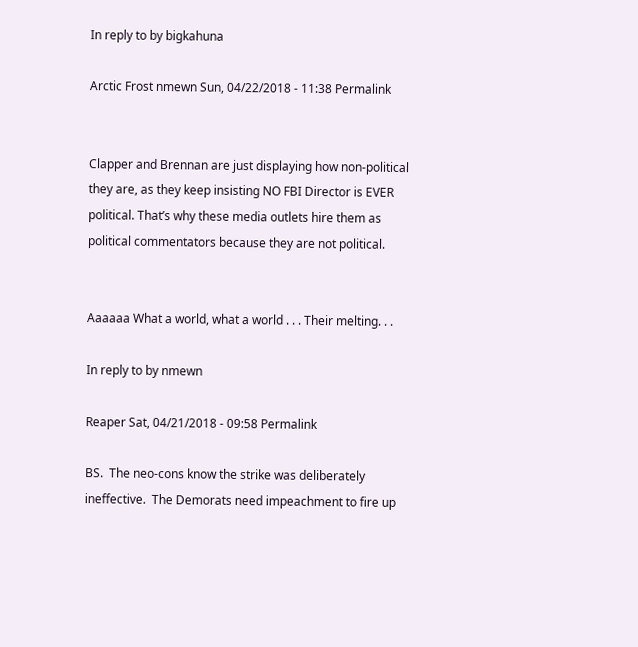In reply to by bigkahuna

Arctic Frost nmewn Sun, 04/22/2018 - 11:38 Permalink


Clapper and Brennan are just displaying how non-political they are, as they keep insisting NO FBI Director is EVER political. That’s why these media outlets hire them as political commentators because they are not political.


Aaaaaa What a world, what a world . . . Their melting. . .

In reply to by nmewn

Reaper Sat, 04/21/2018 - 09:58 Permalink

BS.  The neo-cons know the strike was deliberately ineffective.  The Demorats need impeachment to fire up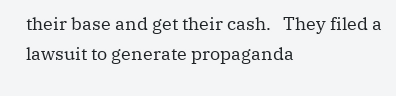their base and get their cash.   They filed a lawsuit to generate propaganda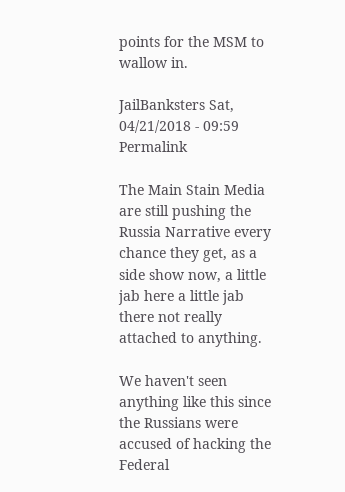points for the MSM to wallow in.

JailBanksters Sat, 04/21/2018 - 09:59 Permalink

The Main Stain Media are still pushing the Russia Narrative every chance they get, as a side show now, a little jab here a little jab there not really attached to anything.

We haven't seen anything like this since the Russians were accused of hacking the Federal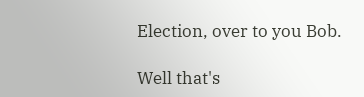Election, over to you Bob.

Well that's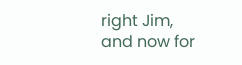right Jim, and now for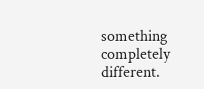something completely different.